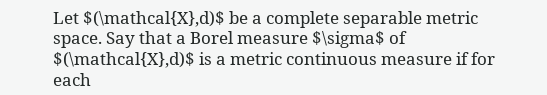Let $(\mathcal{X},d)$ be a complete separable metric space. Say that a Borel measure $\sigma$ of $(\mathcal{X},d)$ is a metric continuous measure if for each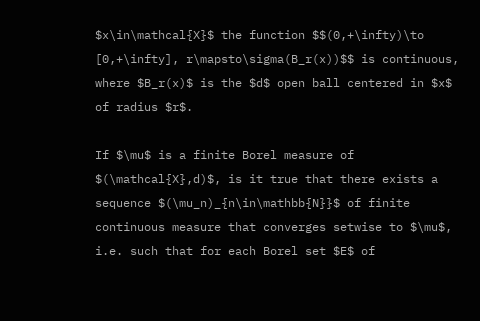$x\in\mathcal{X}$ the function $$(0,+\infty)\to [0,+\infty], r\mapsto\sigma(B_r(x))$$ is continuous, where $B_r(x)$ is the $d$ open ball centered in $x$ of radius $r$.

If $\mu$ is a finite Borel measure of $(\mathcal{X},d)$, is it true that there exists a sequence $(\mu_n)_{n\in\mathbb{N}}$ of finite continuous measure that converges setwise to $\mu$, i.e. such that for each Borel set $E$ of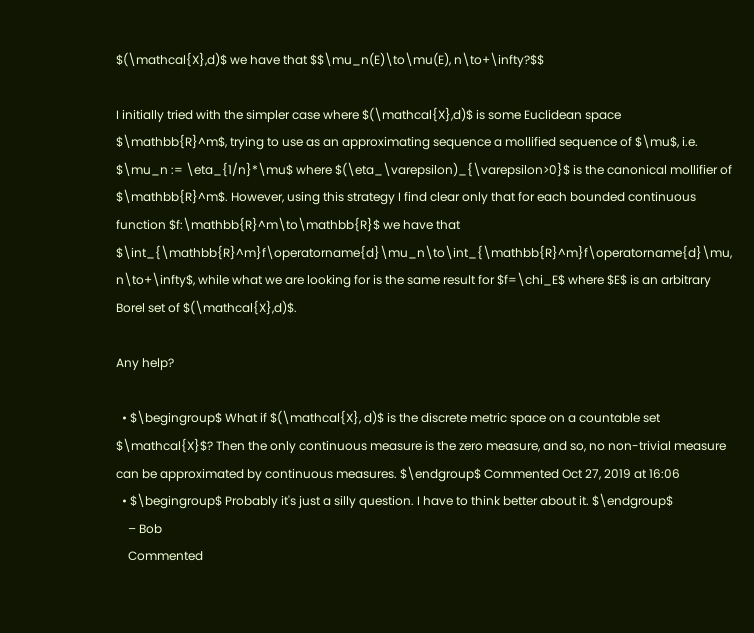$(\mathcal{X},d)$ we have that $$\mu_n(E)\to\mu(E), n\to+\infty?$$

I initially tried with the simpler case where $(\mathcal{X},d)$ is some Euclidean space $\mathbb{R}^m$, trying to use as an approximating sequence a mollified sequence of $\mu$, i.e. $\mu_n := \eta_{1/n}*\mu$ where $(\eta_\varepsilon)_{\varepsilon>0}$ is the canonical mollifier of $\mathbb{R}^m$. However, using this strategy I find clear only that for each bounded continuous function $f:\mathbb{R}^m\to\mathbb{R}$ we have that $\int_{\mathbb{R}^m}f\operatorname{d}\mu_n\to\int_{\mathbb{R}^m}f\operatorname{d}\mu, n\to+\infty$, while what we are looking for is the same result for $f=\chi_E$ where $E$ is an arbitrary Borel set of $(\mathcal{X},d)$.

Any help?

  • $\begingroup$ What if $(\mathcal{X}, d)$ is the discrete metric space on a countable set $\mathcal{X}$? Then the only continuous measure is the zero measure, and so, no non-trivial measure can be approximated by continuous measures. $\endgroup$ Commented Oct 27, 2019 at 16:06
  • $\begingroup$ Probably it's just a silly question. I have to think better about it. $\endgroup$
    – Bob
    Commented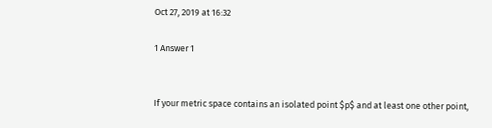Oct 27, 2019 at 16:32

1 Answer 1


If your metric space contains an isolated point $p$ and at least one other point,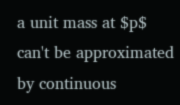a unit mass at $p$ can't be approximated by continuous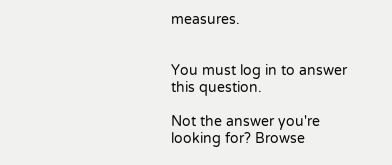measures.


You must log in to answer this question.

Not the answer you're looking for? Browse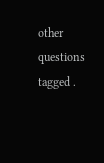other questions tagged .